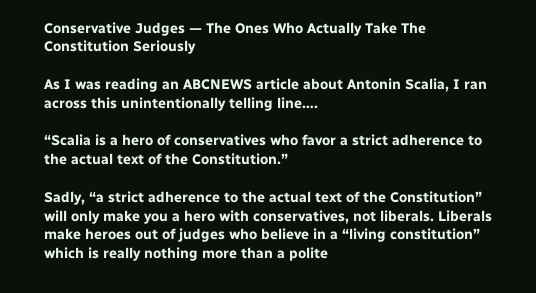Conservative Judges — The Ones Who Actually Take The Constitution Seriously

As I was reading an ABCNEWS article about Antonin Scalia, I ran across this unintentionally telling line….

“Scalia is a hero of conservatives who favor a strict adherence to the actual text of the Constitution.”

Sadly, “a strict adherence to the actual text of the Constitution” will only make you a hero with conservatives, not liberals. Liberals make heroes out of judges who believe in a “living constitution” which is really nothing more than a polite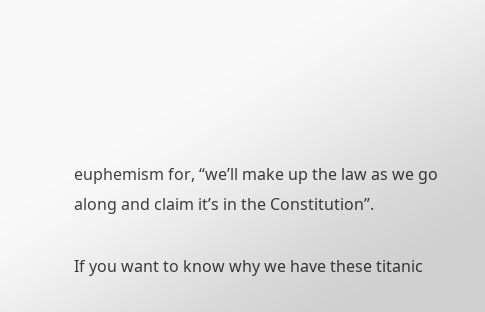euphemism for, “we’ll make up the law as we go along and claim it’s in the Constitution”.

If you want to know why we have these titanic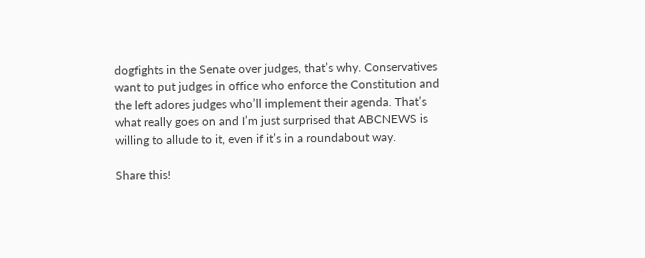dogfights in the Senate over judges, that’s why. Conservatives want to put judges in office who enforce the Constitution and the left adores judges who’ll implement their agenda. That’s what really goes on and I’m just surprised that ABCNEWS is willing to allude to it, even if it’s in a roundabout way.

Share this!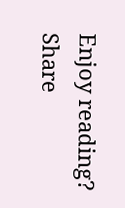Enjoy reading? Share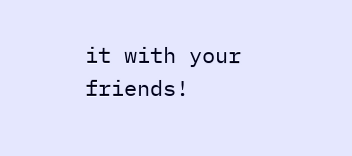it with your friends!